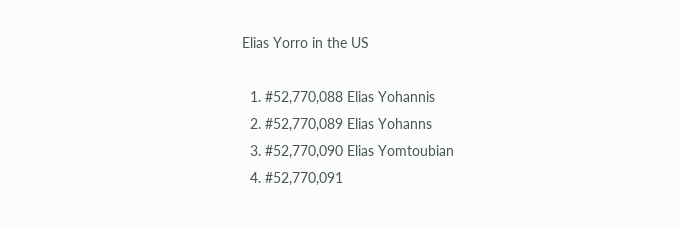Elias Yorro in the US

  1. #52,770,088 Elias Yohannis
  2. #52,770,089 Elias Yohanns
  3. #52,770,090 Elias Yomtoubian
  4. #52,770,091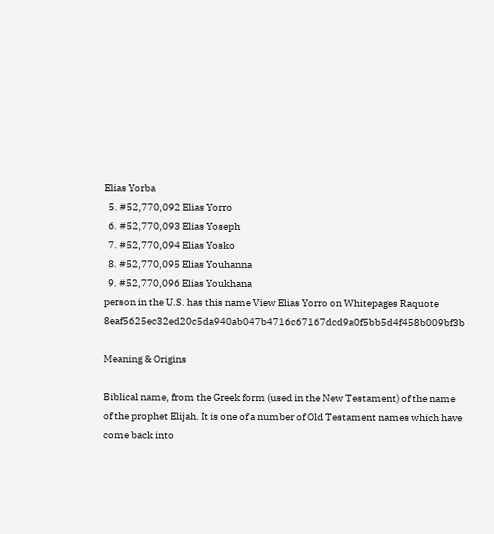Elias Yorba
  5. #52,770,092 Elias Yorro
  6. #52,770,093 Elias Yoseph
  7. #52,770,094 Elias Yosko
  8. #52,770,095 Elias Youhanna
  9. #52,770,096 Elias Youkhana
person in the U.S. has this name View Elias Yorro on Whitepages Raquote 8eaf5625ec32ed20c5da940ab047b4716c67167dcd9a0f5bb5d4f458b009bf3b

Meaning & Origins

Biblical name, from the Greek form (used in the New Testament) of the name of the prophet Elijah. It is one of a number of Old Testament names which have come back into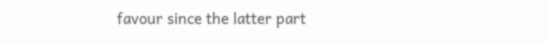favour since the latter part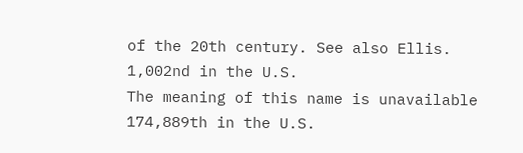of the 20th century. See also Ellis.
1,002nd in the U.S.
The meaning of this name is unavailable
174,889th in the U.S.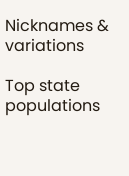Nicknames & variations

Top state populations